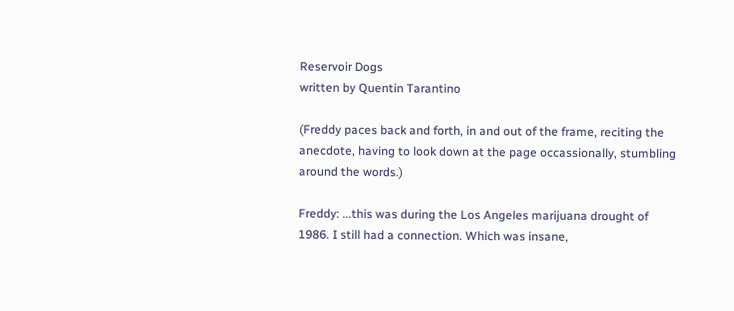Reservoir Dogs
written by Quentin Tarantino

(Freddy paces back and forth, in and out of the frame, reciting the anecdote, having to look down at the page occassionally, stumbling around the words.)

Freddy: ...this was during the Los Angeles marijuana drought of 1986. I still had a connection. Which was insane,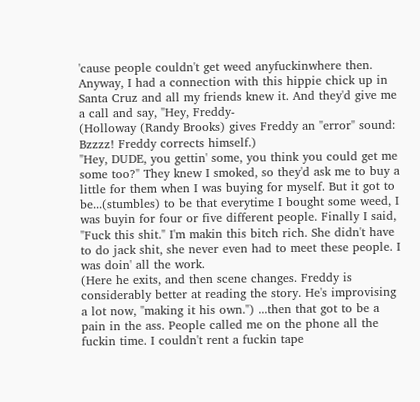'cause people couldn't get weed anyfuckinwhere then. Anyway, I had a connection with this hippie chick up in Santa Cruz and all my friends knew it. And they'd give me a call and say, "Hey, Freddy-
(Holloway (Randy Brooks) gives Freddy an "error" sound: Bzzzz! Freddy corrects himself.)
"Hey, DUDE, you gettin' some, you think you could get me some too?" They knew I smoked, so they'd ask me to buy a little for them when I was buying for myself. But it got to be...(stumbles) to be that everytime I bought some weed, I was buyin for four or five different people. Finally I said, "Fuck this shit." I'm makin this bitch rich. She didn't have to do jack shit, she never even had to meet these people. I was doin' all the work.
(Here he exits, and then scene changes. Freddy is considerably better at reading the story. He's improvising a lot now, "making it his own.") ...then that got to be a pain in the ass. People called me on the phone all the fuckin time. I couldn't rent a fuckin tape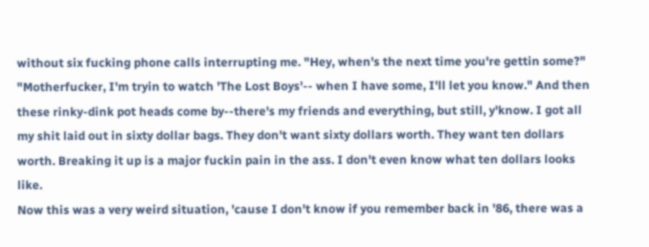without six fucking phone calls interrupting me. "Hey, when's the next time you're gettin some?" "Motherfucker, I'm tryin to watch 'The Lost Boys'-- when I have some, I'll let you know." And then these rinky-dink pot heads come by--there's my friends and everything, but still, y'know. I got all my shit laid out in sixty dollar bags. They don't want sixty dollars worth. They want ten dollars worth. Breaking it up is a major fuckin pain in the ass. I don't even know what ten dollars looks like.
Now this was a very weird situation, 'cause I don't know if you remember back in '86, there was a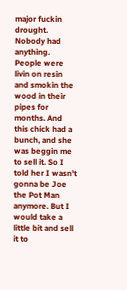major fuckin drought. Nobody had anything. People were livin on resin and smokin the wood in their pipes for months. And this chick had a bunch, and she was beggin me to sell it. So I told her I wasn't gonna be Joe the Pot Man anymore. But I would take a little bit and sell it to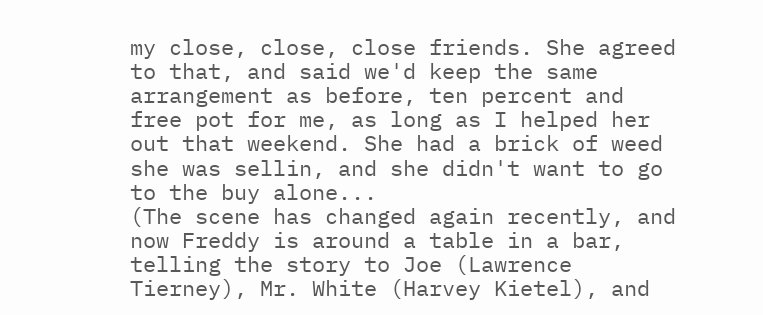my close, close, close friends. She agreed to that, and said we'd keep the same arrangement as before, ten percent and free pot for me, as long as I helped her out that weekend. She had a brick of weed she was sellin, and she didn't want to go to the buy alone...
(The scene has changed again recently, and now Freddy is around a table in a bar, telling the story to Joe (Lawrence Tierney), Mr. White (Harvey Kietel), and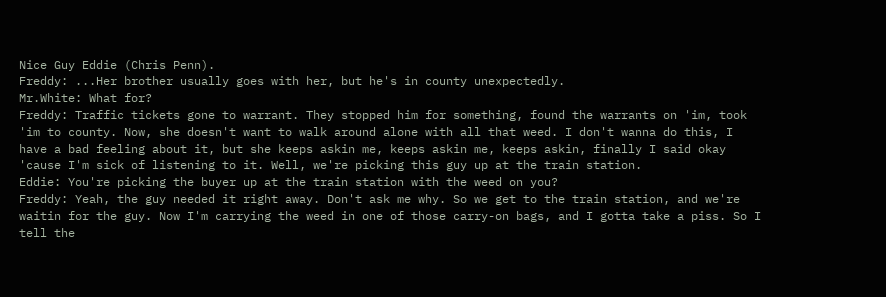Nice Guy Eddie (Chris Penn).
Freddy: ...Her brother usually goes with her, but he's in county unexpectedly.
Mr.White: What for?
Freddy: Traffic tickets gone to warrant. They stopped him for something, found the warrants on 'im, took 'im to county. Now, she doesn't want to walk around alone with all that weed. I don't wanna do this, I have a bad feeling about it, but she keeps askin me, keeps askin me, keeps askin, finally I said okay 'cause I'm sick of listening to it. Well, we're picking this guy up at the train station.
Eddie: You're picking the buyer up at the train station with the weed on you?
Freddy: Yeah, the guy needed it right away. Don't ask me why. So we get to the train station, and we're waitin for the guy. Now I'm carrying the weed in one of those carry-on bags, and I gotta take a piss. So I tell the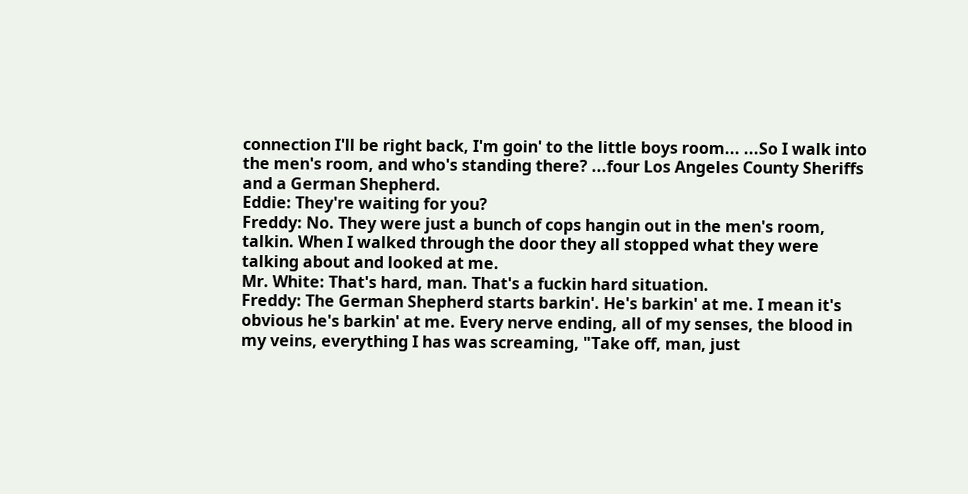connection I'll be right back, I'm goin' to the little boys room... ...So I walk into the men's room, and who's standing there? ...four Los Angeles County Sheriffs and a German Shepherd.
Eddie: They're waiting for you?
Freddy: No. They were just a bunch of cops hangin out in the men's room, talkin. When I walked through the door they all stopped what they were talking about and looked at me.
Mr. White: That's hard, man. That's a fuckin hard situation.
Freddy: The German Shepherd starts barkin'. He's barkin' at me. I mean it's obvious he's barkin' at me. Every nerve ending, all of my senses, the blood in my veins, everything I has was screaming, "Take off, man, just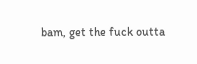bam, get the fuck outta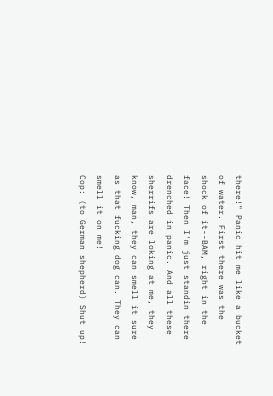there!" Panic hit me like a bucket of water. First there was the shock of it--BAM, right in the face! Then I'm just standin there drenched in panic. And all these sherrifs are loking at me, they know, man, they can smell it sure as that fucking dog can. They can smell it on me!
Cop: (to German shepherd) Shut up!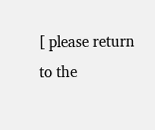[ please return to the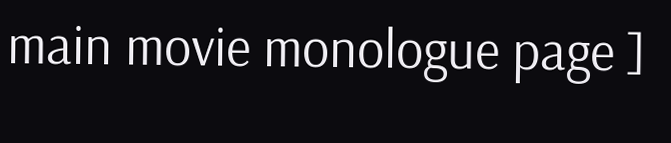main movie monologue page ]